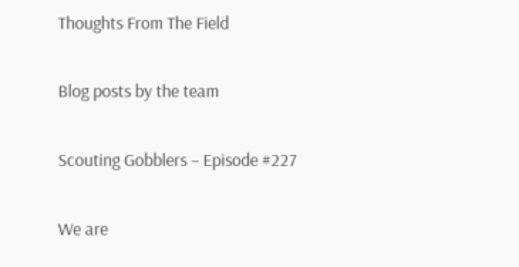Thoughts From The Field

Blog posts by the team

Scouting Gobblers – Episode #227

We are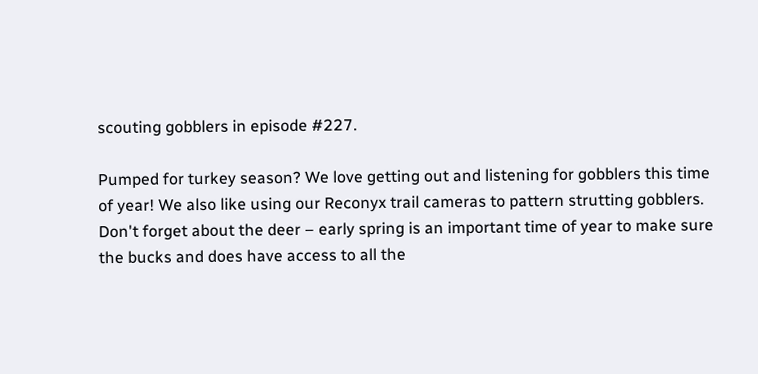scouting gobblers in episode #227.

Pumped for turkey season? We love getting out and listening for gobblers this time of year! We also like using our Reconyx trail cameras to pattern strutting gobblers. Don't forget about the deer – early spring is an important time of year to make sure the bucks and does have access to all the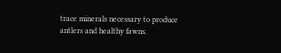trace minerals necessary to produce antlers and healthy fawns.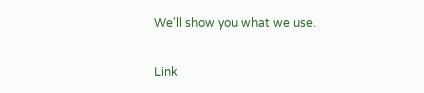We'll show you what we use.

Link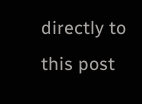directly to this post